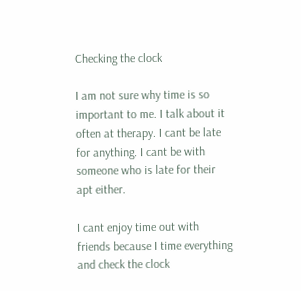Checking the clock

I am not sure why time is so important to me. I talk about it often at therapy. I cant be late for anything. I cant be with someone who is late for their apt either.

I cant enjoy time out with friends because I time everything and check the clock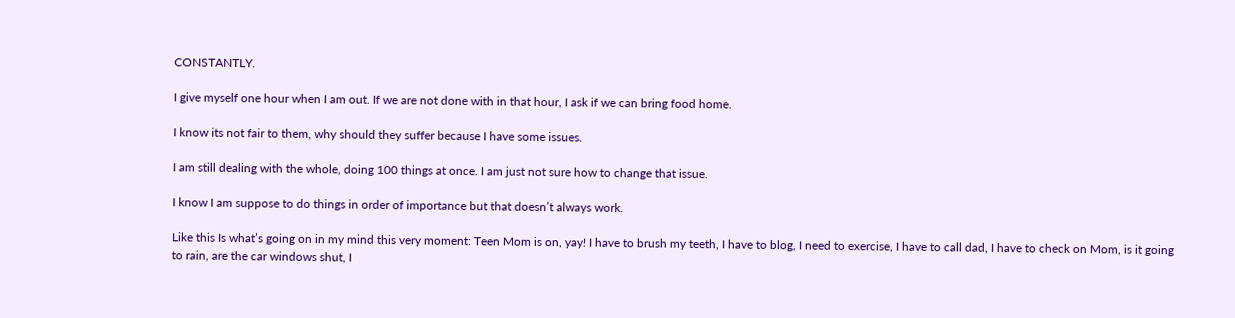CONSTANTLY.

I give myself one hour when I am out. If we are not done with in that hour, I ask if we can bring food home.

I know its not fair to them, why should they suffer because I have some issues.

I am still dealing with the whole, doing 100 things at once. I am just not sure how to change that issue.

I know I am suppose to do things in order of importance but that doesn’t always work.

Like this Is what’s going on in my mind this very moment: Teen Mom is on, yay! I have to brush my teeth, I have to blog, I need to exercise, I have to call dad, I have to check on Mom, is it going to rain, are the car windows shut, I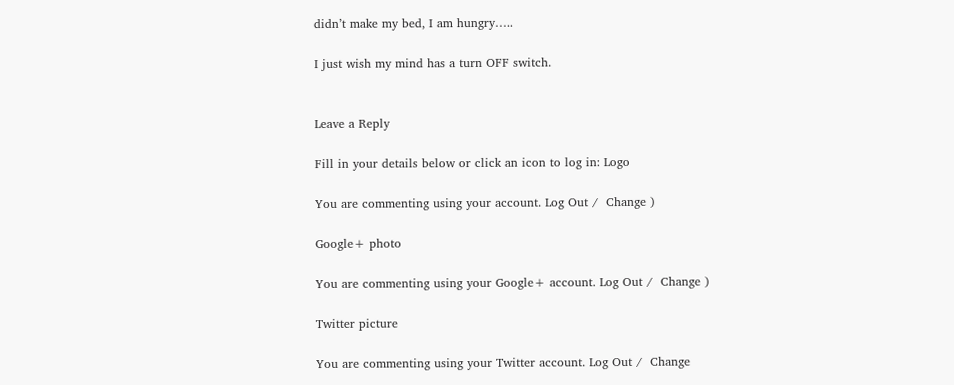didn’t make my bed, I am hungry…..

I just wish my mind has a turn OFF switch.


Leave a Reply

Fill in your details below or click an icon to log in: Logo

You are commenting using your account. Log Out /  Change )

Google+ photo

You are commenting using your Google+ account. Log Out /  Change )

Twitter picture

You are commenting using your Twitter account. Log Out /  Change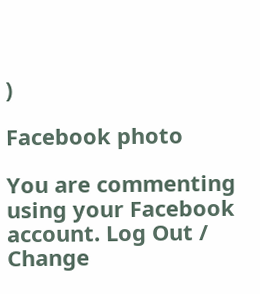)

Facebook photo

You are commenting using your Facebook account. Log Out /  Change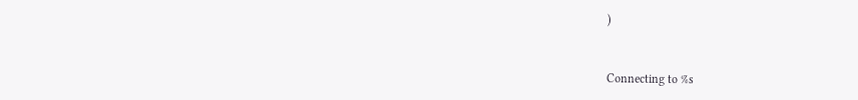)


Connecting to %s